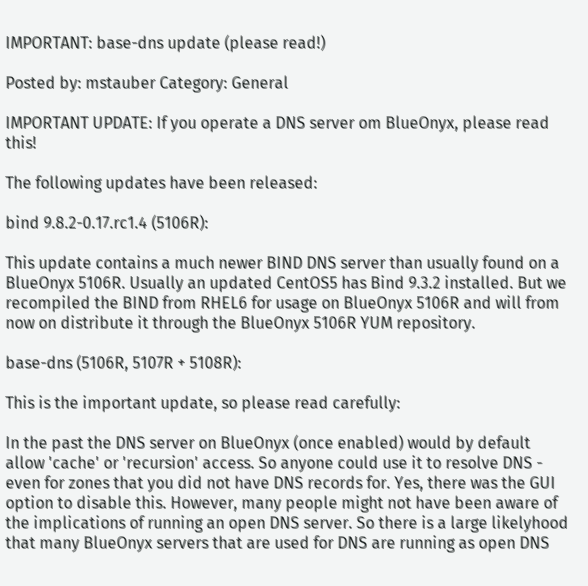IMPORTANT: base-dns update (please read!)

Posted by: mstauber Category: General

IMPORTANT UPDATE: If you operate a DNS server om BlueOnyx, please read this!

The following updates have been released:

bind 9.8.2-0.17.rc1.4 (5106R):

This update contains a much newer BIND DNS server than usually found on a BlueOnyx 5106R. Usually an updated CentOS5 has Bind 9.3.2 installed. But we recompiled the BIND from RHEL6 for usage on BlueOnyx 5106R and will from now on distribute it through the BlueOnyx 5106R YUM repository.

base-dns (5106R, 5107R + 5108R):

This is the important update, so please read carefully:

In the past the DNS server on BlueOnyx (once enabled) would by default allow 'cache' or 'recursion' access. So anyone could use it to resolve DNS - even for zones that you did not have DNS records for. Yes, there was the GUI option to disable this. However, many people might not have been aware of the implications of running an open DNS server. So there is a large likelyhood that many BlueOnyx servers that are used for DNS are running as open DNS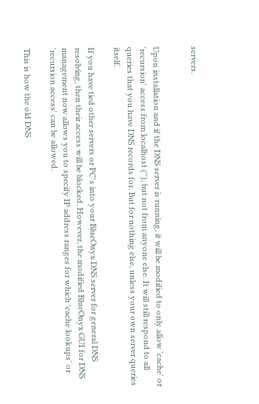servers.


Upon installation and if the DNS server is running, it will be modified to only allow 'cache' or 'recursion' access from localhost (''), but not from anyone else. It will still respond to all queries that you have DNS records for. But for nothing else, unless your own server queries itself.

If you have tied other servers or PC's into your BlueOnyx DNS server for general DNS resolving, then their access will be blocked. However, the modified BlueOnyx GUI for DNS management now allows you to specify IP address ranges for which 'cache lookups' or 'recursion access' can be allowed.

This is how the old DNS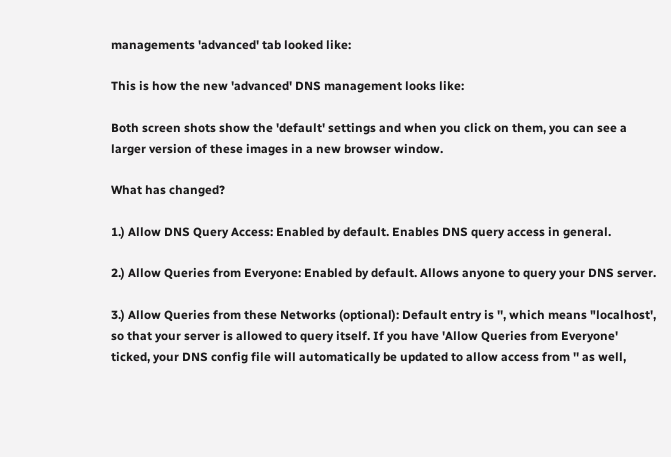managements 'advanced' tab looked like:

This is how the new 'advanced' DNS management looks like:

Both screen shots show the 'default' settings and when you click on them, you can see a larger version of these images in a new browser window.

What has changed?

1.) Allow DNS Query Access: Enabled by default. Enables DNS query access in general.

2.) Allow Queries from Everyone: Enabled by default. Allows anyone to query your DNS server.

3.) Allow Queries from these Networks (optional): Default entry is '', which means "localhost', so that your server is allowed to query itself. If you have 'Allow Queries from Everyone' ticked, your DNS config file will automatically be updated to allow access from '' as well,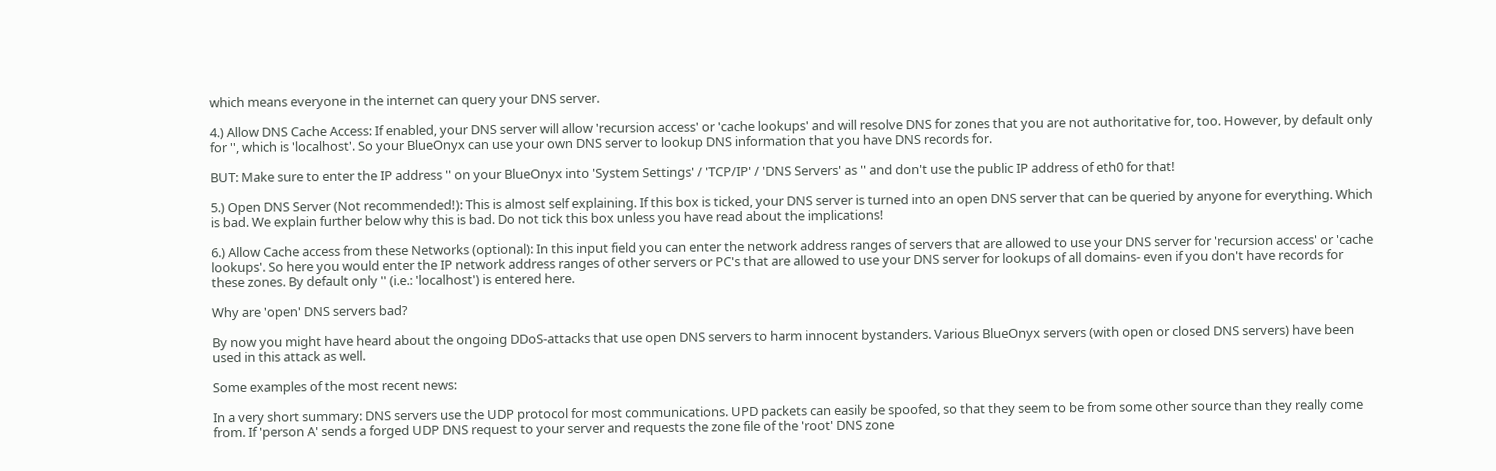which means everyone in the internet can query your DNS server.

4.) Allow DNS Cache Access: If enabled, your DNS server will allow 'recursion access' or 'cache lookups' and will resolve DNS for zones that you are not authoritative for, too. However, by default only for '', which is 'localhost'. So your BlueOnyx can use your own DNS server to lookup DNS information that you have DNS records for.

BUT: Make sure to enter the IP address '' on your BlueOnyx into 'System Settings' / 'TCP/IP' / 'DNS Servers' as '' and don't use the public IP address of eth0 for that!

5.) Open DNS Server (Not recommended!): This is almost self explaining. If this box is ticked, your DNS server is turned into an open DNS server that can be queried by anyone for everything. Which is bad. We explain further below why this is bad. Do not tick this box unless you have read about the implications!

6.) Allow Cache access from these Networks (optional): In this input field you can enter the network address ranges of servers that are allowed to use your DNS server for 'recursion access' or 'cache lookups'. So here you would enter the IP network address ranges of other servers or PC's that are allowed to use your DNS server for lookups of all domains- even if you don't have records for these zones. By default only '' (i.e.: 'localhost') is entered here.

Why are 'open' DNS servers bad?

By now you might have heard about the ongoing DDoS-attacks that use open DNS servers to harm innocent bystanders. Various BlueOnyx servers (with open or closed DNS servers) have been used in this attack as well.

Some examples of the most recent news:

In a very short summary: DNS servers use the UDP protocol for most communications. UPD packets can easily be spoofed, so that they seem to be from some other source than they really come from. If 'person A' sends a forged UDP DNS request to your server and requests the zone file of the 'root' DNS zone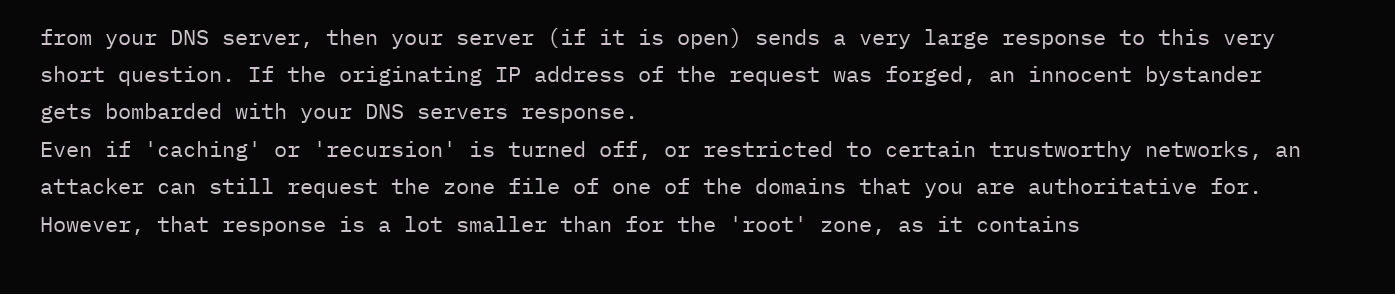from your DNS server, then your server (if it is open) sends a very large response to this very short question. If the originating IP address of the request was forged, an innocent bystander gets bombarded with your DNS servers response.
Even if 'caching' or 'recursion' is turned off, or restricted to certain trustworthy networks, an attacker can still request the zone file of one of the domains that you are authoritative for. However, that response is a lot smaller than for the 'root' zone, as it contains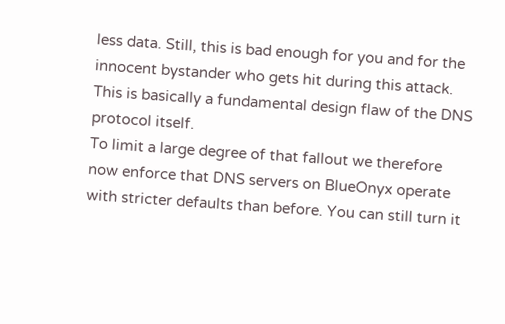less data. Still, this is bad enough for you and for the innocent bystander who gets hit during this attack.
This is basically a fundamental design flaw of the DNS protocol itself.
To limit a large degree of that fallout we therefore now enforce that DNS servers on BlueOnyx operate with stricter defaults than before. You can still turn it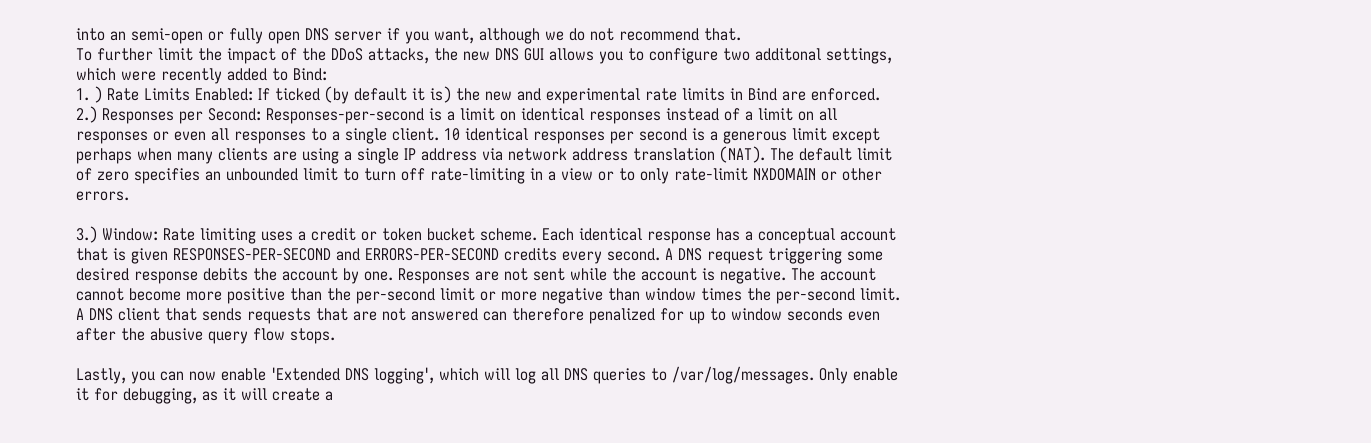into an semi-open or fully open DNS server if you want, although we do not recommend that.
To further limit the impact of the DDoS attacks, the new DNS GUI allows you to configure two additonal settings, which were recently added to Bind:
1. ) Rate Limits Enabled: If ticked (by default it is) the new and experimental rate limits in Bind are enforced.
2.) Responses per Second: Responses-per-second is a limit on identical responses instead of a limit on all responses or even all responses to a single client. 10 identical responses per second is a generous limit except perhaps when many clients are using a single IP address via network address translation (NAT). The default limit of zero specifies an unbounded limit to turn off rate-limiting in a view or to only rate-limit NXDOMAIN or other errors.

3.) Window: Rate limiting uses a credit or token bucket scheme. Each identical response has a conceptual account that is given RESPONSES-PER-SECOND and ERRORS-PER-SECOND credits every second. A DNS request triggering some desired response debits the account by one. Responses are not sent while the account is negative. The account cannot become more positive than the per-second limit or more negative than window times the per-second limit. A DNS client that sends requests that are not answered can therefore penalized for up to window seconds even after the abusive query flow stops.

Lastly, you can now enable 'Extended DNS logging', which will log all DNS queries to /var/log/messages. Only enable it for debugging, as it will create a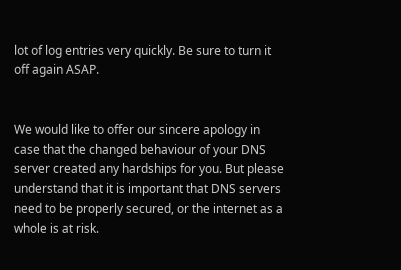lot of log entries very quickly. Be sure to turn it off again ASAP.


We would like to offer our sincere apology in case that the changed behaviour of your DNS server created any hardships for you. But please understand that it is important that DNS servers need to be properly secured, or the internet as a whole is at risk.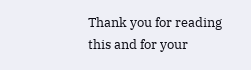Thank you for reading this and for your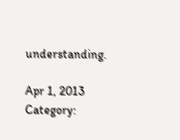understanding.

Apr 1, 2013 Category: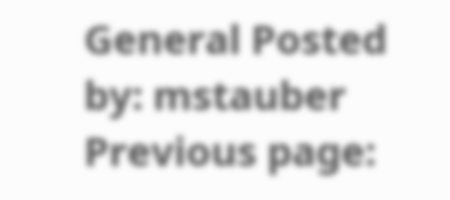General Posted by: mstauber
Previous page: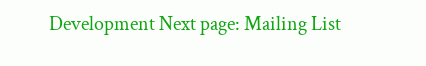Development Next page: Mailing List